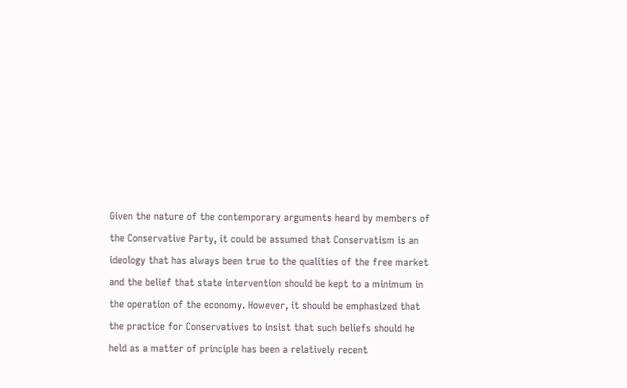Given the nature of the contemporary arguments heard by members of the Conservative Party, it could be assumed that Conservatism is an ideology that has always been true to the qualities of the free market and the belief that state intervention should be kept to a minimum in the operation of the economy. However, it should be emphasized that the practice for Conservatives to insist that such beliefs should he held as a matter of principle has been a relatively recent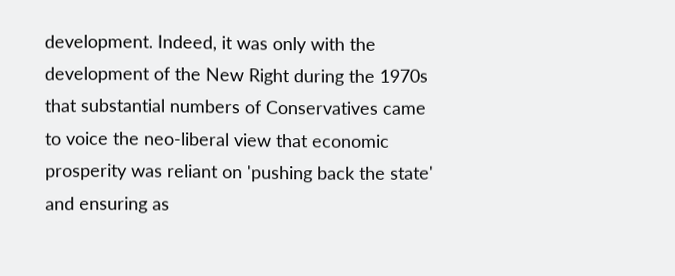development. Indeed, it was only with the development of the New Right during the 1970s that substantial numbers of Conservatives came to voice the neo-liberal view that economic prosperity was reliant on 'pushing back the state' and ensuring as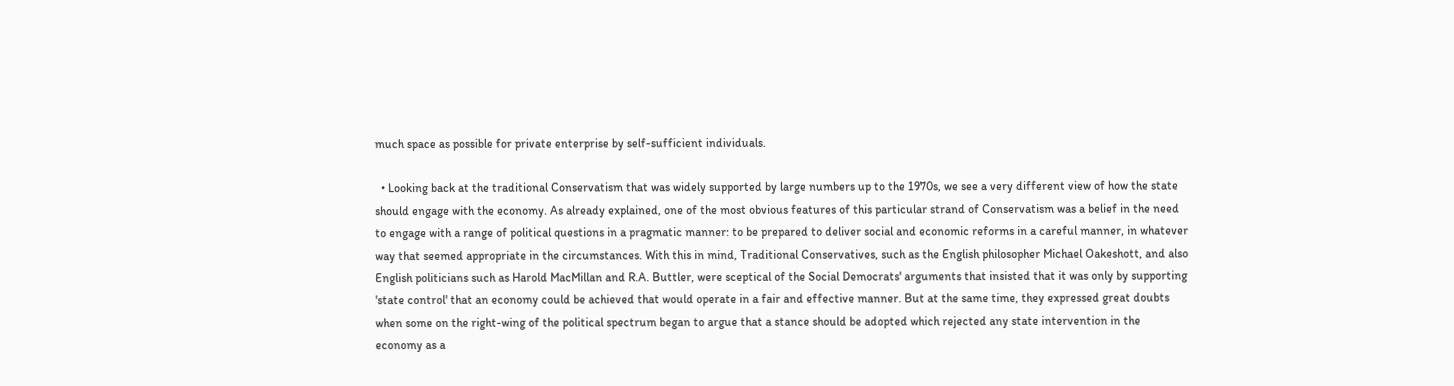much space as possible for private enterprise by self-sufficient individuals.

  • Looking back at the traditional Conservatism that was widely supported by large numbers up to the 1970s, we see a very different view of how the state should engage with the economy. As already explained, one of the most obvious features of this particular strand of Conservatism was a belief in the need to engage with a range of political questions in a pragmatic manner: to be prepared to deliver social and economic reforms in a careful manner, in whatever way that seemed appropriate in the circumstances. With this in mind, Traditional Conservatives, such as the English philosopher Michael Oakeshott, and also English politicians such as Harold MacMillan and R.A. Buttler, were sceptical of the Social Democrats' arguments that insisted that it was only by supporting 'state control' that an economy could be achieved that would operate in a fair and effective manner. But at the same time, they expressed great doubts when some on the right-wing of the political spectrum began to argue that a stance should be adopted which rejected any state intervention in the economy as a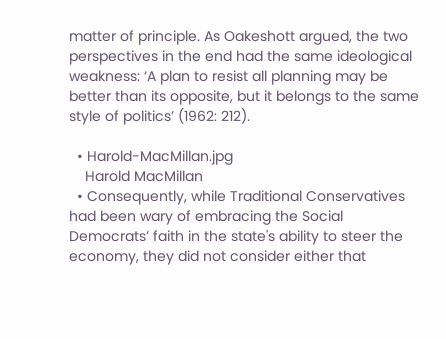matter of principle. As Oakeshott argued, the two perspectives in the end had the same ideological weakness: ‘A plan to resist all planning may be better than its opposite, but it belongs to the same style of politics’ (1962: 212).

  • Harold-MacMillan.jpg
    Harold MacMillan
  • Consequently, while Traditional Conservatives had been wary of embracing the Social Democrats’ faith in the state's ability to steer the economy, they did not consider either that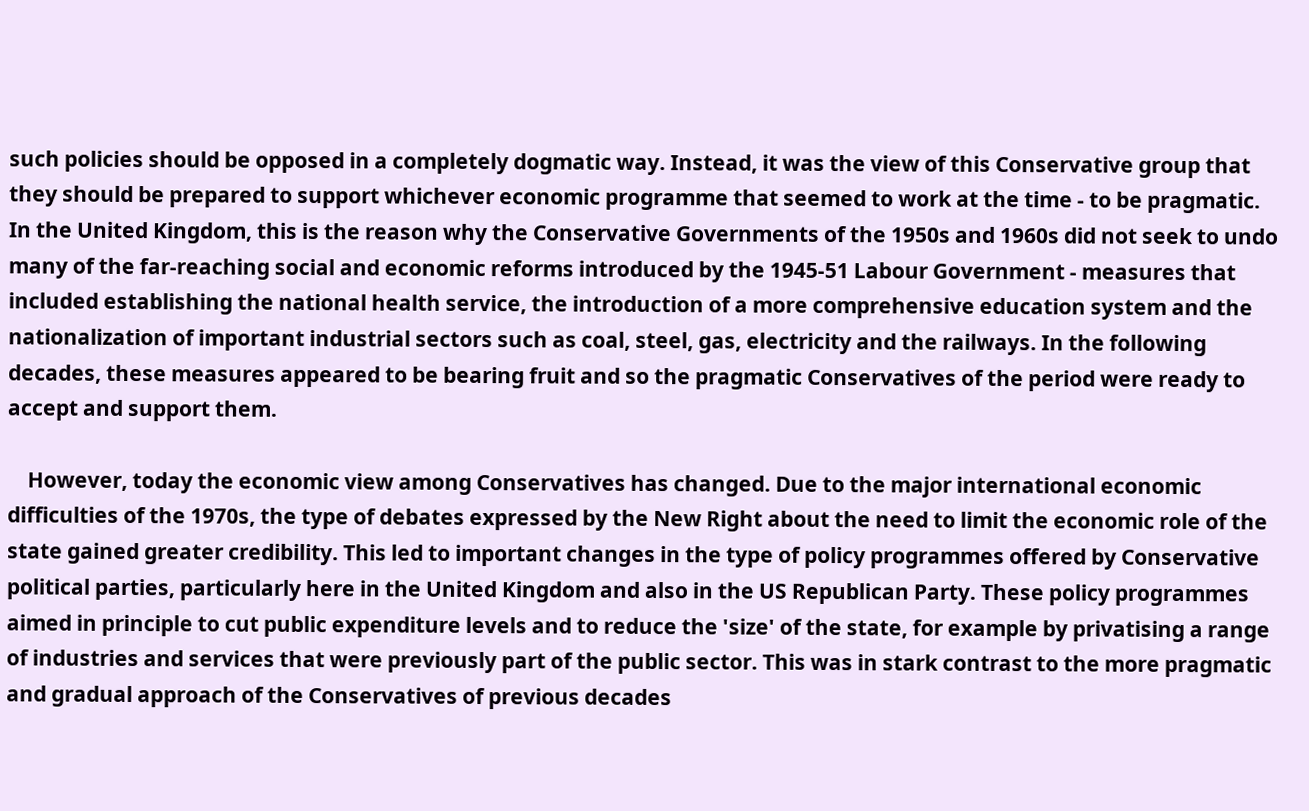such policies should be opposed in a completely dogmatic way. Instead, it was the view of this Conservative group that they should be prepared to support whichever economic programme that seemed to work at the time - to be pragmatic. In the United Kingdom, this is the reason why the Conservative Governments of the 1950s and 1960s did not seek to undo many of the far-reaching social and economic reforms introduced by the 1945-51 Labour Government - measures that included establishing the national health service, the introduction of a more comprehensive education system and the nationalization of important industrial sectors such as coal, steel, gas, electricity and the railways. In the following decades, these measures appeared to be bearing fruit and so the pragmatic Conservatives of the period were ready to accept and support them.

    However, today the economic view among Conservatives has changed. Due to the major international economic difficulties of the 1970s, the type of debates expressed by the New Right about the need to limit the economic role of the state gained greater credibility. This led to important changes in the type of policy programmes offered by Conservative political parties, particularly here in the United Kingdom and also in the US Republican Party. These policy programmes aimed in principle to cut public expenditure levels and to reduce the 'size' of the state, for example by privatising a range of industries and services that were previously part of the public sector. This was in stark contrast to the more pragmatic and gradual approach of the Conservatives of previous decades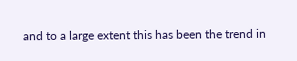and to a large extent this has been the trend in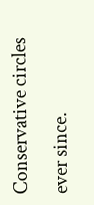Conservative circles ever since.